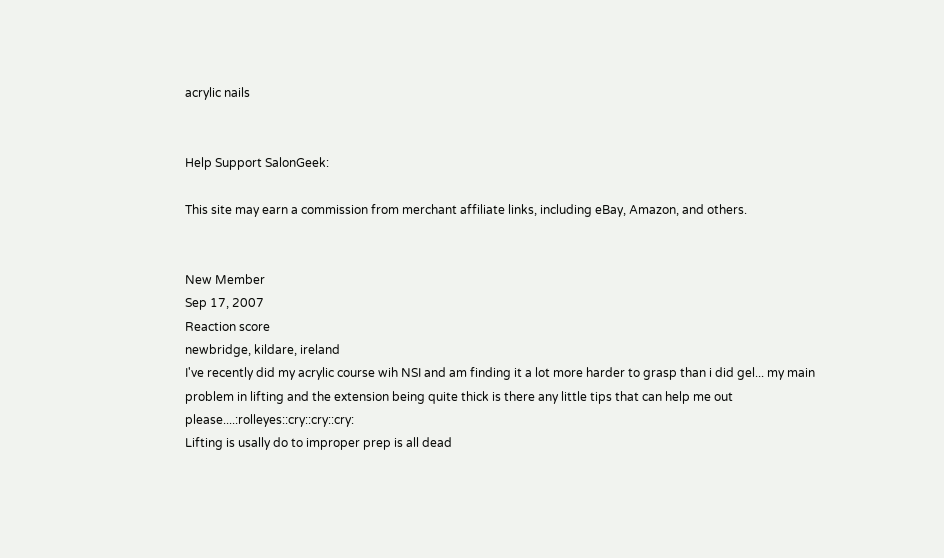acrylic nails


Help Support SalonGeek:

This site may earn a commission from merchant affiliate links, including eBay, Amazon, and others.


New Member
Sep 17, 2007
Reaction score
newbridge, kildare, ireland
I've recently did my acrylic course wih NSI and am finding it a lot more harder to grasp than i did gel... my main problem in lifting and the extension being quite thick is there any little tips that can help me out please....:rolleyes::cry::cry::cry:
Lifting is usally do to improper prep is all dead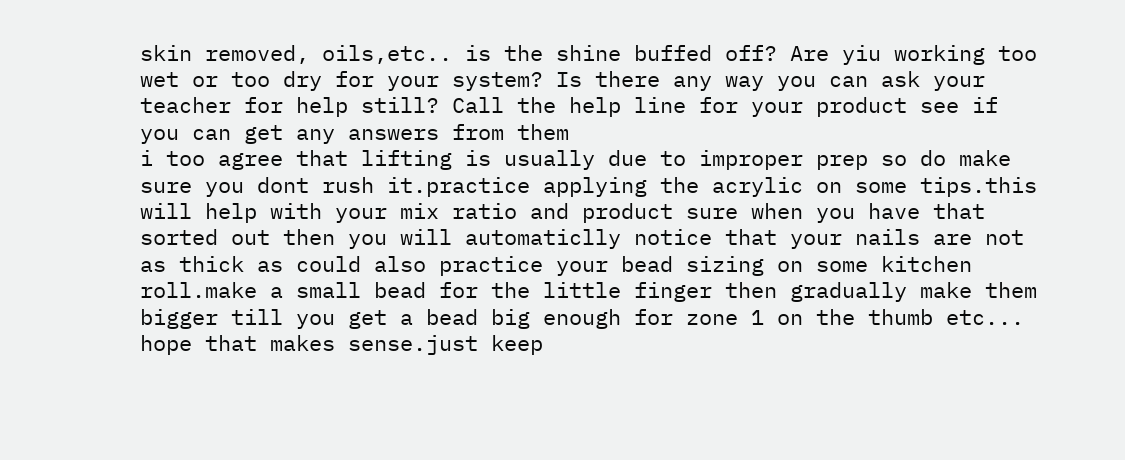skin removed, oils,etc.. is the shine buffed off? Are yiu working too wet or too dry for your system? Is there any way you can ask your teacher for help still? Call the help line for your product see if you can get any answers from them
i too agree that lifting is usually due to improper prep so do make sure you dont rush it.practice applying the acrylic on some tips.this will help with your mix ratio and product sure when you have that sorted out then you will automaticlly notice that your nails are not as thick as could also practice your bead sizing on some kitchen roll.make a small bead for the little finger then gradually make them bigger till you get a bead big enough for zone 1 on the thumb etc... hope that makes sense.just keep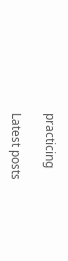practicing

Latest posts